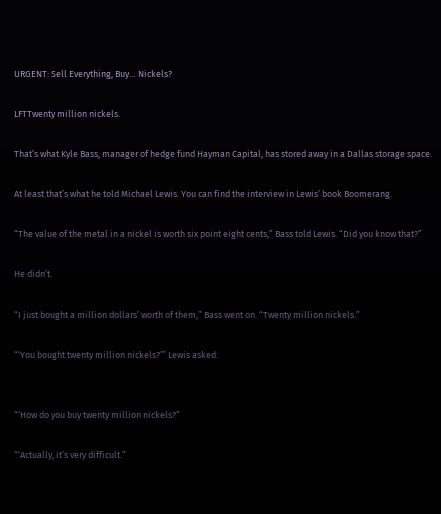URGENT: Sell Everything, Buy… Nickels?

LFTTwenty million nickels.

That’s what Kyle Bass, manager of hedge fund Hayman Capital, has stored away in a Dallas storage space.

At least that’s what he told Michael Lewis. You can find the interview in Lewis’ book Boomerang.

“The value of the metal in a nickel is worth six point eight cents,” Bass told Lewis. “Did you know that?”

He didn’t.

“I just bought a million dollars’ worth of them,” Bass went on. “Twenty million nickels.”

“‘You bought twenty million nickels?’” Lewis asked.


“‘How do you buy twenty million nickels?”

“‘Actually, it’s very difficult.”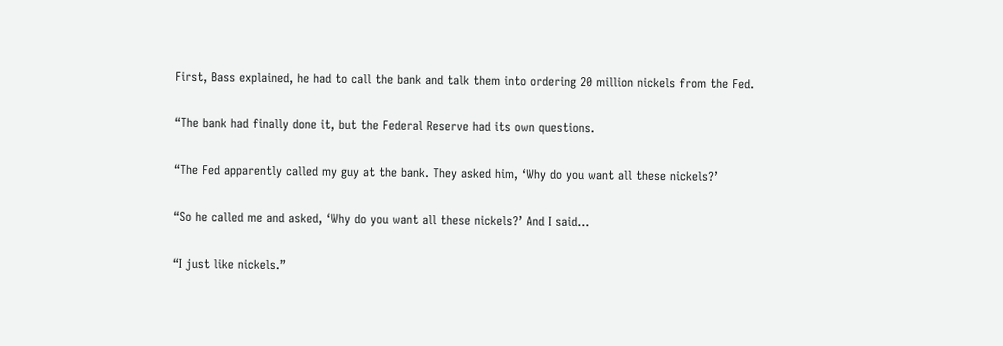First, Bass explained, he had to call the bank and talk them into ordering 20 million nickels from the Fed.

“The bank had finally done it, but the Federal Reserve had its own questions.

“The Fed apparently called my guy at the bank. They asked him, ‘Why do you want all these nickels?’

“So he called me and asked, ‘Why do you want all these nickels?’ And I said…

“I just like nickels.”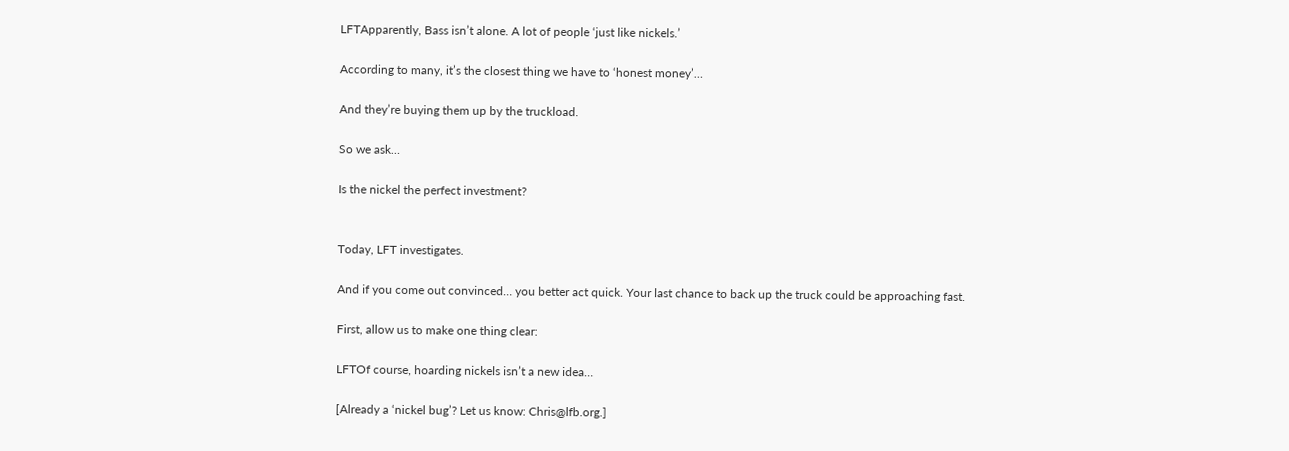LFTApparently, Bass isn’t alone. A lot of people ‘just like nickels.’

According to many, it’s the closest thing we have to ‘honest money’…

And they’re buying them up by the truckload.

So we ask…

Is the nickel the perfect investment?


Today, LFT investigates.

And if you come out convinced… you better act quick. Your last chance to back up the truck could be approaching fast.

First, allow us to make one thing clear:

LFTOf course, hoarding nickels isn’t a new idea…

[Already a ‘nickel bug’? Let us know: Chris@lfb.org.]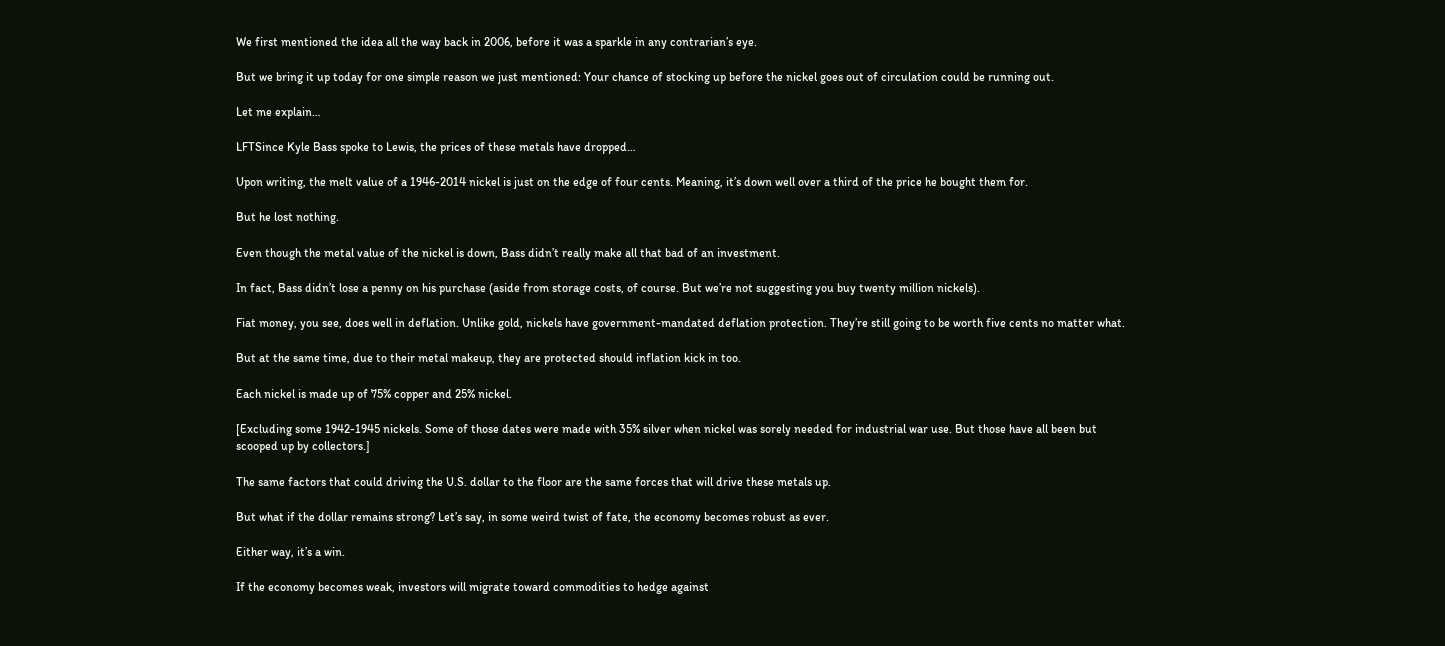We first mentioned the idea all the way back in 2006, before it was a sparkle in any contrarian’s eye.

But we bring it up today for one simple reason we just mentioned: Your chance of stocking up before the nickel goes out of circulation could be running out.

Let me explain…

LFTSince Kyle Bass spoke to Lewis, the prices of these metals have dropped…

Upon writing, the melt value of a 1946-2014 nickel is just on the edge of four cents. Meaning, it’s down well over a third of the price he bought them for.

But he lost nothing.

Even though the metal value of the nickel is down, Bass didn’t really make all that bad of an investment.

In fact, Bass didn’t lose a penny on his purchase (aside from storage costs, of course. But we’re not suggesting you buy twenty million nickels).

Fiat money, you see, does well in deflation. Unlike gold, nickels have government-mandated deflation protection. They’re still going to be worth five cents no matter what.

But at the same time, due to their metal makeup, they are protected should inflation kick in too.

Each nickel is made up of 75% copper and 25% nickel.

[Excluding some 1942-1945 nickels. Some of those dates were made with 35% silver when nickel was sorely needed for industrial war use. But those have all been but scooped up by collectors.]

The same factors that could driving the U.S. dollar to the floor are the same forces that will drive these metals up.

But what if the dollar remains strong? Let’s say, in some weird twist of fate, the economy becomes robust as ever.

Either way, it’s a win.

If the economy becomes weak, investors will migrate toward commodities to hedge against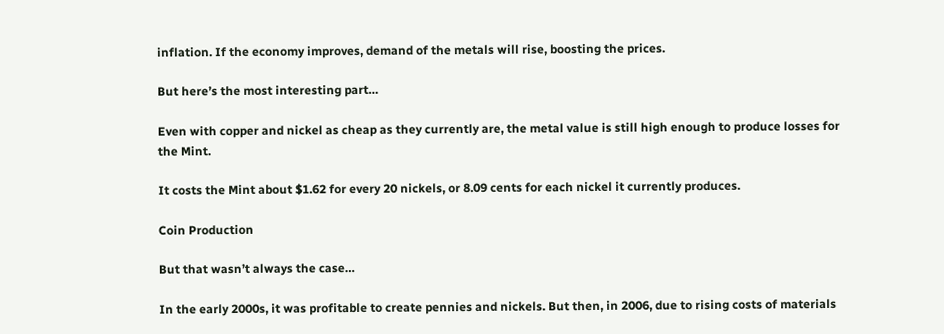inflation. If the economy improves, demand of the metals will rise, boosting the prices.

But here’s the most interesting part…

Even with copper and nickel as cheap as they currently are, the metal value is still high enough to produce losses for the Mint.

It costs the Mint about $1.62 for every 20 nickels, or 8.09 cents for each nickel it currently produces.

Coin Production

But that wasn’t always the case…

In the early 2000s, it was profitable to create pennies and nickels. But then, in 2006, due to rising costs of materials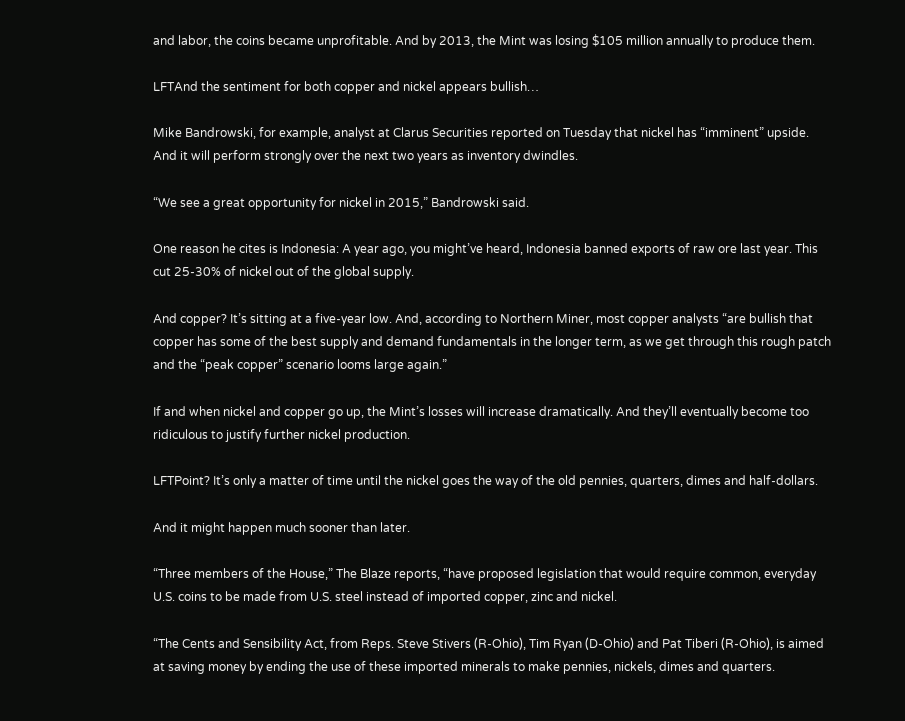and labor, the coins became unprofitable. And by 2013, the Mint was losing $105 million annually to produce them.

LFTAnd the sentiment for both copper and nickel appears bullish…

Mike Bandrowski, for example, analyst at Clarus Securities reported on Tuesday that nickel has “imminent” upside. And it will perform strongly over the next two years as inventory dwindles.

“We see a great opportunity for nickel in 2015,” Bandrowski said.

One reason he cites is Indonesia: A year ago, you might’ve heard, Indonesia banned exports of raw ore last year. This cut 25-30% of nickel out of the global supply.

And copper? It’s sitting at a five-year low. And, according to Northern Miner, most copper analysts “are bullish that copper has some of the best supply and demand fundamentals in the longer term, as we get through this rough patch and the “peak copper” scenario looms large again.”

If and when nickel and copper go up, the Mint’s losses will increase dramatically. And they’ll eventually become too ridiculous to justify further nickel production.

LFTPoint? It’s only a matter of time until the nickel goes the way of the old pennies, quarters, dimes and half-dollars.

And it might happen much sooner than later.

“Three members of the House,” The Blaze reports, “have proposed legislation that would require common, everyday U.S. coins to be made from U.S. steel instead of imported copper, zinc and nickel.

“The Cents and Sensibility Act, from Reps. Steve Stivers (R-Ohio), Tim Ryan (D-Ohio) and Pat Tiberi (R-Ohio), is aimed at saving money by ending the use of these imported minerals to make pennies, nickels, dimes and quarters.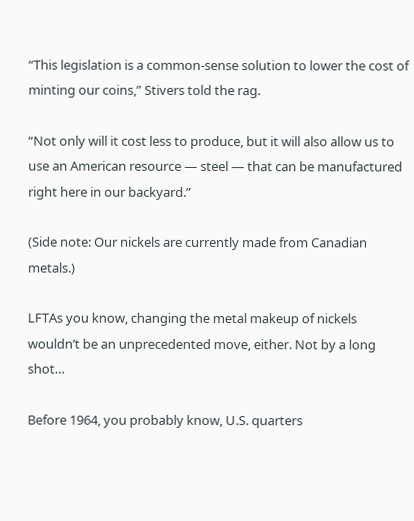“This legislation is a common-sense solution to lower the cost of minting our coins,” Stivers told the rag.

“Not only will it cost less to produce, but it will also allow us to use an American resource — steel — that can be manufactured right here in our backyard.”

(Side note: Our nickels are currently made from Canadian metals.)

LFTAs you know, changing the metal makeup of nickels wouldn’t be an unprecedented move, either. Not by a long shot…

Before 1964, you probably know, U.S. quarters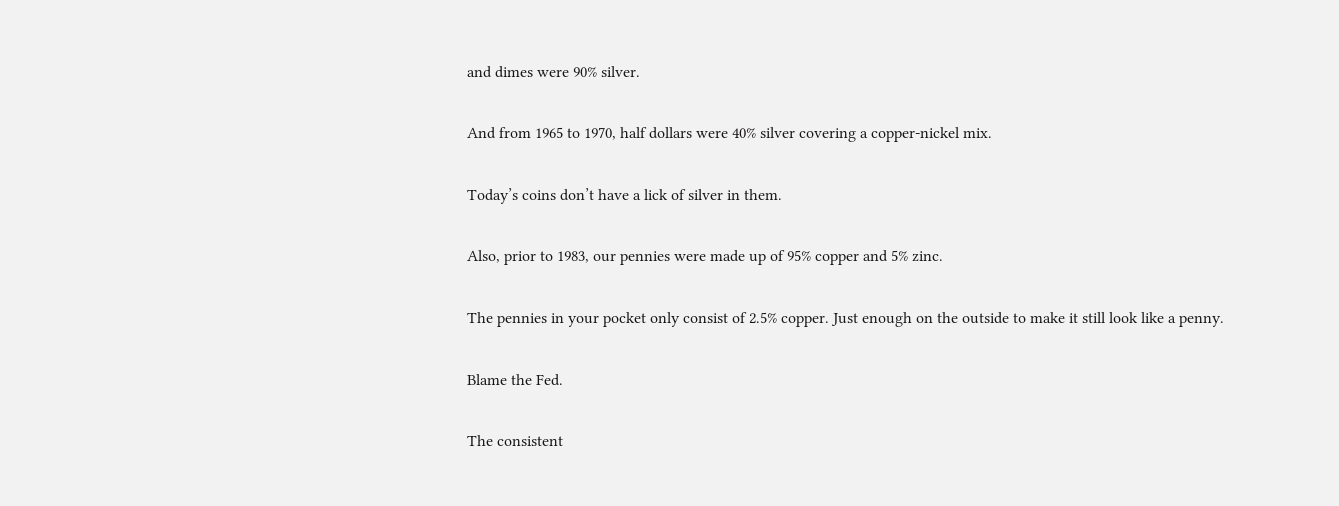and dimes were 90% silver.

And from 1965 to 1970, half dollars were 40% silver covering a copper-nickel mix.

Today’s coins don’t have a lick of silver in them.

Also, prior to 1983, our pennies were made up of 95% copper and 5% zinc.

The pennies in your pocket only consist of 2.5% copper. Just enough on the outside to make it still look like a penny.

Blame the Fed.

The consistent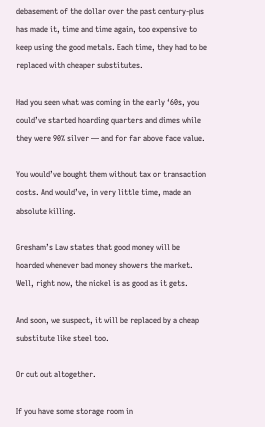debasement of the dollar over the past century-plus has made it, time and time again, too expensive to keep using the good metals. Each time, they had to be replaced with cheaper substitutes.

Had you seen what was coming in the early ‘60s, you could’ve started hoarding quarters and dimes while they were 90% silver — and for far above face value.

You would’ve bought them without tax or transaction costs. And would’ve, in very little time, made an absolute killing.

Gresham’s Law states that good money will be hoarded whenever bad money showers the market. Well, right now, the nickel is as good as it gets.

And soon, we suspect, it will be replaced by a cheap substitute like steel too.

Or cut out altogether.

If you have some storage room in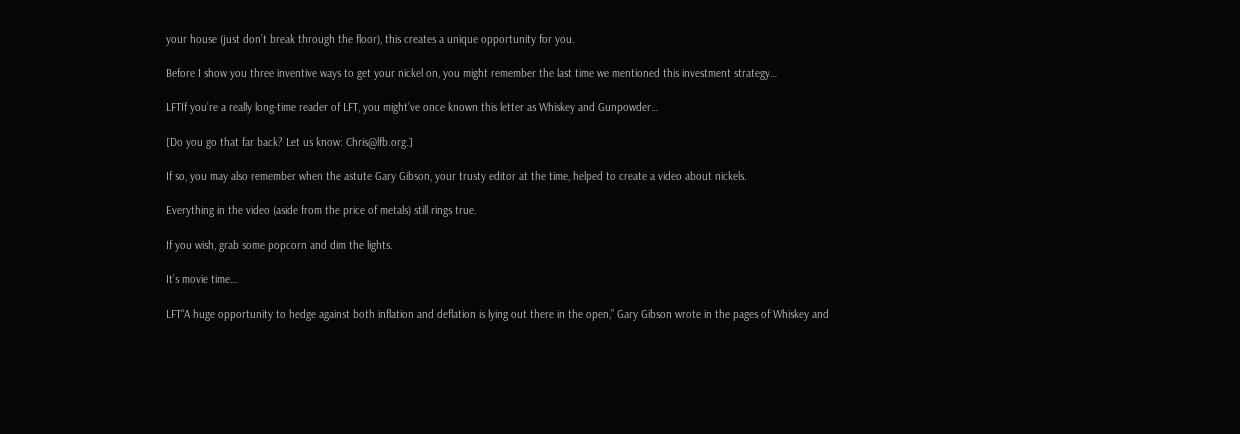your house (just don’t break through the floor), this creates a unique opportunity for you.

Before I show you three inventive ways to get your nickel on, you might remember the last time we mentioned this investment strategy…

LFTIf you’re a really long-time reader of LFT, you might’ve once known this letter as Whiskey and Gunpowder…

[Do you go that far back? Let us know: Chris@lfb.org.]

If so, you may also remember when the astute Gary Gibson, your trusty editor at the time, helped to create a video about nickels.

Everything in the video (aside from the price of metals) still rings true.

If you wish, grab some popcorn and dim the lights.

It’s movie time…

LFT“A huge opportunity to hedge against both inflation and deflation is lying out there in the open,” Gary Gibson wrote in the pages of Whiskey and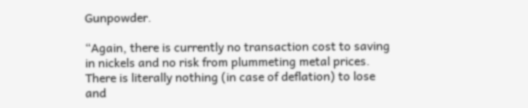Gunpowder.

“Again, there is currently no transaction cost to saving in nickels and no risk from plummeting metal prices. There is literally nothing (in case of deflation) to lose and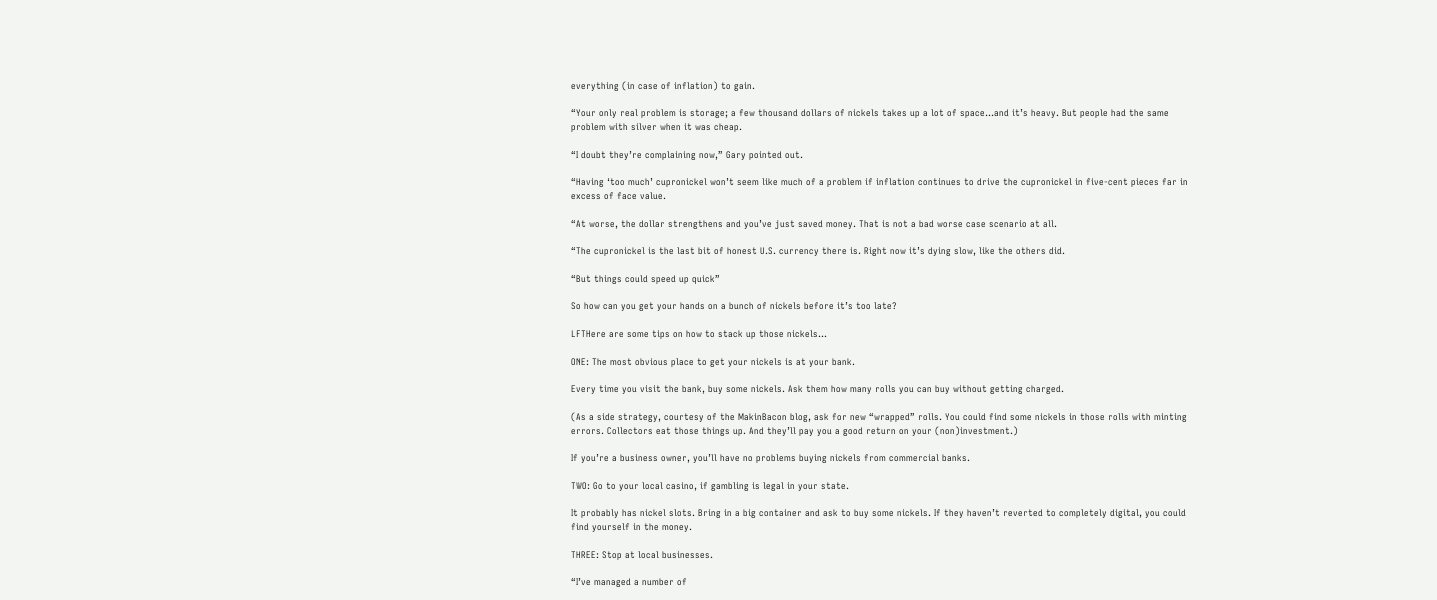everything (in case of inflation) to gain.

“Your only real problem is storage; a few thousand dollars of nickels takes up a lot of space…and it’s heavy. But people had the same problem with silver when it was cheap.

“I doubt they’re complaining now,” Gary pointed out.

“Having ‘too much’ cupronickel won’t seem like much of a problem if inflation continues to drive the cupronickel in five-cent pieces far in excess of face value.

“At worse, the dollar strengthens and you’ve just saved money. That is not a bad worse case scenario at all.

“The cupronickel is the last bit of honest U.S. currency there is. Right now it’s dying slow, like the others did.

“But things could speed up quick”

So how can you get your hands on a bunch of nickels before it’s too late?

LFTHere are some tips on how to stack up those nickels…

ONE: The most obvious place to get your nickels is at your bank.

Every time you visit the bank, buy some nickels. Ask them how many rolls you can buy without getting charged.

(As a side strategy, courtesy of the MakinBacon blog, ask for new “wrapped” rolls. You could find some nickels in those rolls with minting errors. Collectors eat those things up. And they’ll pay you a good return on your (non)investment.)

If you’re a business owner, you’ll have no problems buying nickels from commercial banks.

TWO: Go to your local casino, if gambling is legal in your state.

It probably has nickel slots. Bring in a big container and ask to buy some nickels. If they haven’t reverted to completely digital, you could find yourself in the money.

THREE: Stop at local businesses.

“I’ve managed a number of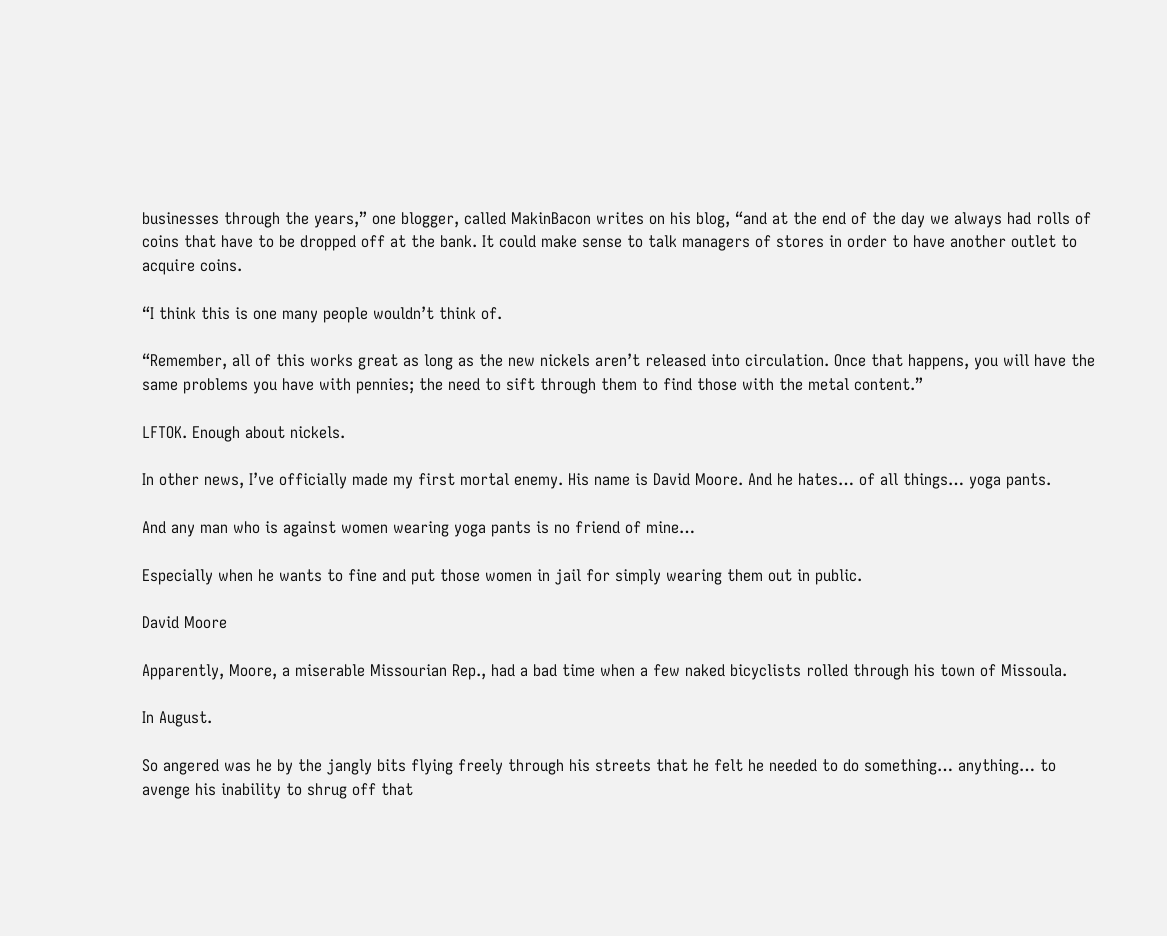businesses through the years,” one blogger, called MakinBacon writes on his blog, “and at the end of the day we always had rolls of coins that have to be dropped off at the bank. It could make sense to talk managers of stores in order to have another outlet to acquire coins.

“I think this is one many people wouldn’t think of.

“Remember, all of this works great as long as the new nickels aren’t released into circulation. Once that happens, you will have the same problems you have with pennies; the need to sift through them to find those with the metal content.”

LFTOK. Enough about nickels.

In other news, I’ve officially made my first mortal enemy. His name is David Moore. And he hates… of all things… yoga pants.

And any man who is against women wearing yoga pants is no friend of mine…

Especially when he wants to fine and put those women in jail for simply wearing them out in public.

David Moore

Apparently, Moore, a miserable Missourian Rep., had a bad time when a few naked bicyclists rolled through his town of Missoula.

In August.

So angered was he by the jangly bits flying freely through his streets that he felt he needed to do something… anything… to avenge his inability to shrug off that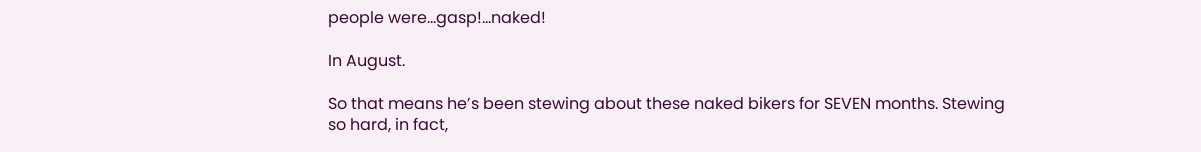people were…gasp!…naked!

In August.

So that means he’s been stewing about these naked bikers for SEVEN months. Stewing so hard, in fact,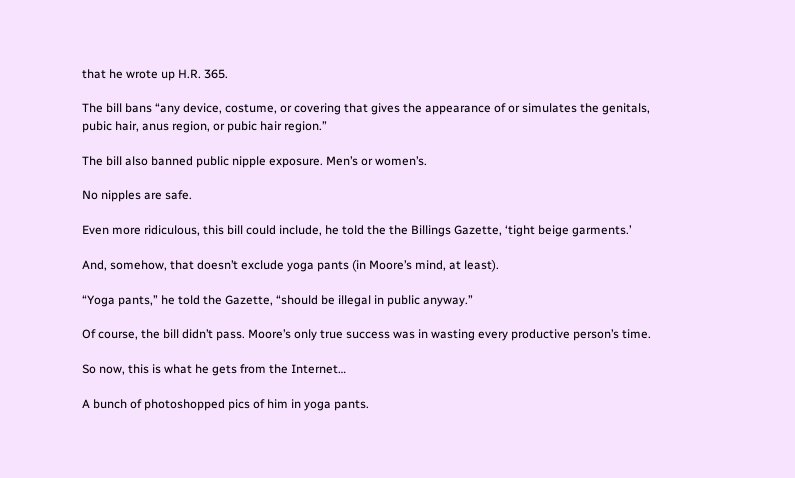that he wrote up H.R. 365.

The bill bans “any device, costume, or covering that gives the appearance of or simulates the genitals, pubic hair, anus region, or pubic hair region.”

The bill also banned public nipple exposure. Men’s or women’s.

No nipples are safe.

Even more ridiculous, this bill could include, he told the the Billings Gazette, ‘tight beige garments.’

And, somehow, that doesn’t exclude yoga pants (in Moore’s mind, at least).

“Yoga pants,” he told the Gazette, “should be illegal in public anyway.”

Of course, the bill didn’t pass. Moore’s only true success was in wasting every productive person’s time.

So now, this is what he gets from the Internet…

A bunch of photoshopped pics of him in yoga pants.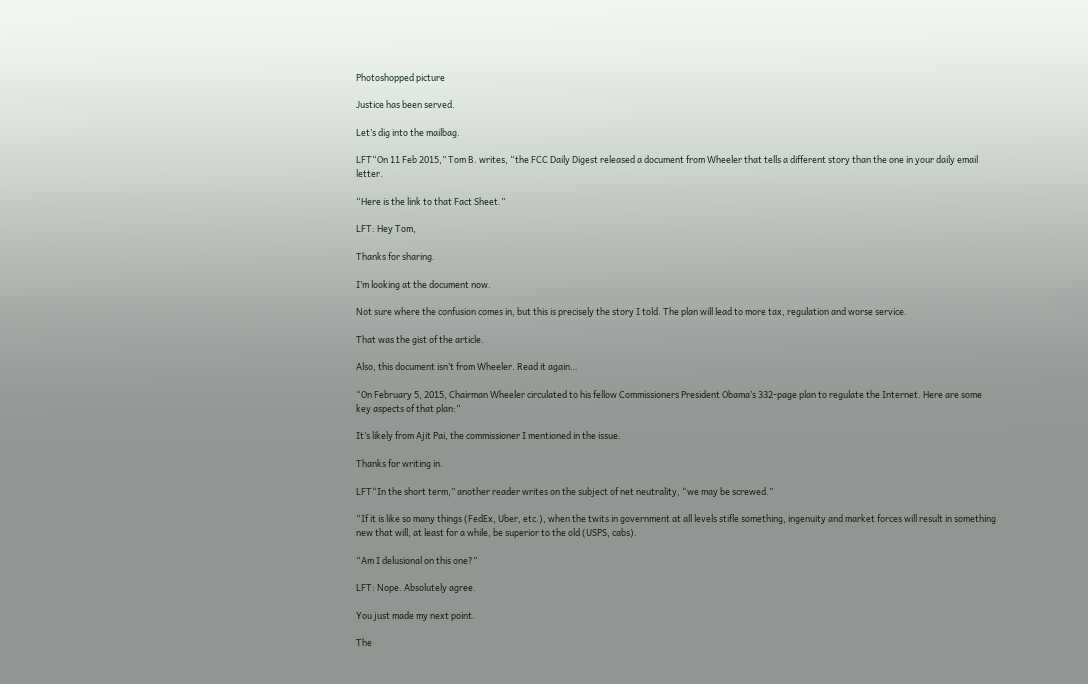Photoshopped picture

Justice has been served.

Let’s dig into the mailbag.

LFT“On 11 Feb 2015,” Tom B. writes, “the FCC Daily Digest released a document from Wheeler that tells a different story than the one in your daily email letter.

“Here is the link to that Fact Sheet.”

LFT: Hey Tom,

Thanks for sharing.

I’m looking at the document now.

Not sure where the confusion comes in, but this is precisely the story I told. The plan will lead to more tax, regulation and worse service.

That was the gist of the article.

Also, this document isn’t from Wheeler. Read it again…

“On February 5, 2015, Chairman Wheeler circulated to his fellow Commissioners President Obama’s 332-page plan to regulate the Internet. Here are some key aspects of that plan:”

It’s likely from Ajit Pai, the commissioner I mentioned in the issue.

Thanks for writing in.

LFT“In the short term,” another reader writes on the subject of net neutrality, “we may be screwed.”

“If it is like so many things (FedEx, Uber, etc.), when the twits in government at all levels stifle something, ingenuity and market forces will result in something new that will, at least for a while, be superior to the old (USPS, cabs).

“Am I delusional on this one?”

LFT: Nope. Absolutely agree.

You just made my next point.

The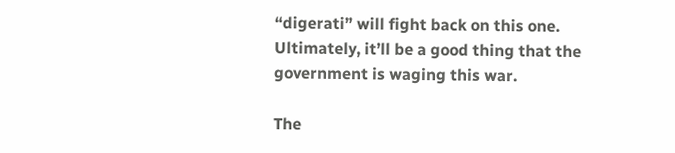“digerati” will fight back on this one. Ultimately, it’ll be a good thing that the government is waging this war.

The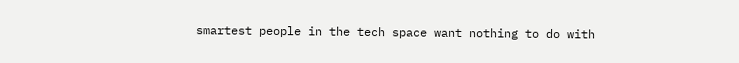smartest people in the tech space want nothing to do with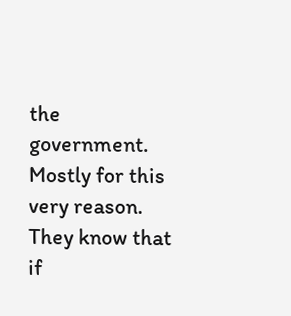the government. Mostly for this very reason. They know that if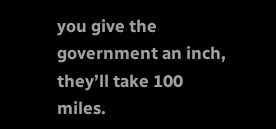you give the government an inch, they’ll take 100 miles.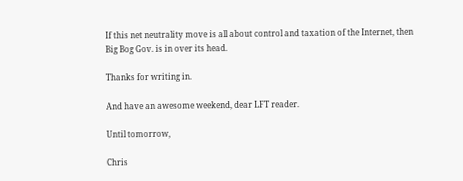If this net neutrality move is all about control and taxation of the Internet, then Big Bog Gov. is in over its head.

Thanks for writing in.

And have an awesome weekend, dear LFT reader.

Until tomorrow,

Chris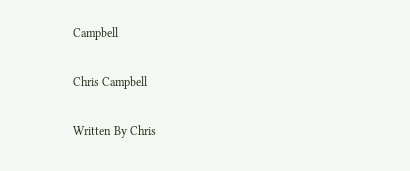Campbell

Chris Campbell

Written By Chris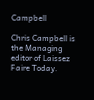Campbell

Chris Campbell is the Managing editor of Laissez Faire Today.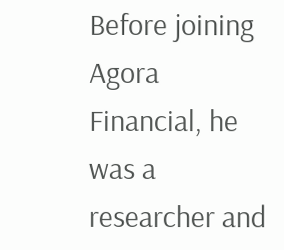Before joining Agora Financial, he was a researcher and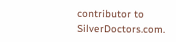contributor to SilverDoctors.com.